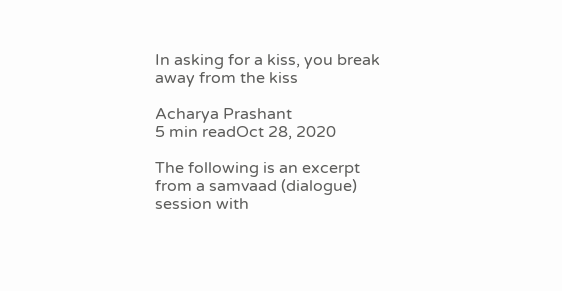In asking for a kiss, you break away from the kiss

Acharya Prashant
5 min readOct 28, 2020

The following is an excerpt from a samvaad (dialogue) session with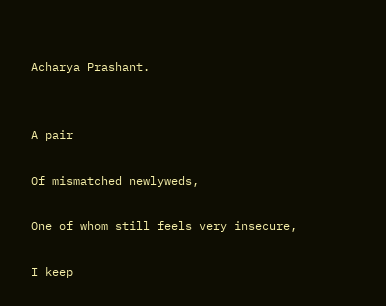Acharya Prashant.


A pair

Of mismatched newlyweds,

One of whom still feels very insecure,

I keep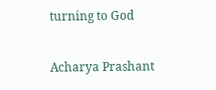turning to God

Acharya Prashant